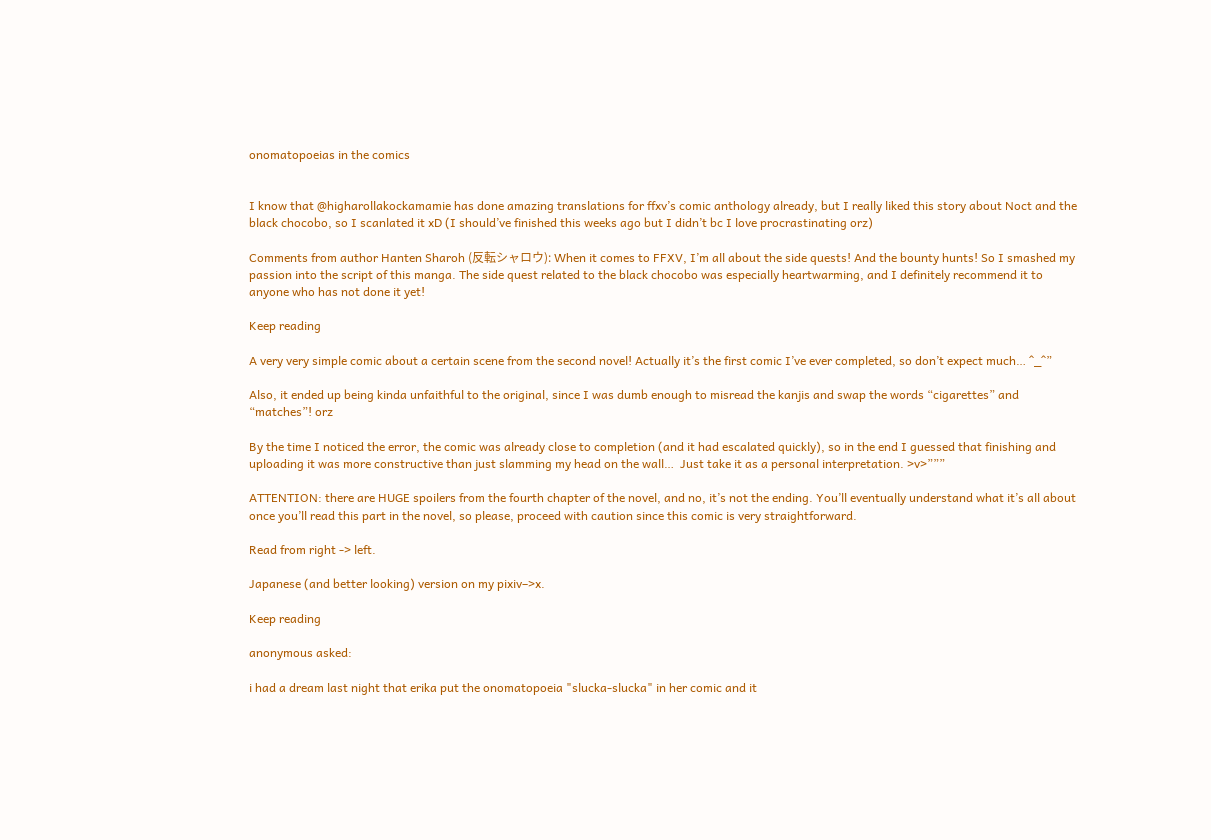onomatopoeias in the comics


I know that @higharollakockamamie has done amazing translations for ffxv’s comic anthology already, but I really liked this story about Noct and the black chocobo, so I scanlated it xD (I should’ve finished this weeks ago but I didn’t bc I love procrastinating orz)

Comments from author Hanten Sharoh (反転シャロウ): When it comes to FFXV, I’m all about the side quests! And the bounty hunts! So I smashed my passion into the script of this manga. The side quest related to the black chocobo was especially heartwarming, and I definitely recommend it to anyone who has not done it yet!

Keep reading

A very very simple comic about a certain scene from the second novel! Actually it’s the first comic I’ve ever completed, so don’t expect much… ^_^”

Also, it ended up being kinda unfaithful to the original, since I was dumb enough to misread the kanjis and swap the words “cigarettes” and “matches”! orz

By the time I noticed the error, the comic was already close to completion (and it had escalated quickly), so in the end I guessed that finishing and uploading it was more constructive than just slamming my head on the wall…  Just take it as a personal interpretation. >v>”””

ATTENTION: there are HUGE spoilers from the fourth chapter of the novel, and no, it’s not the ending. You’ll eventually understand what it’s all about once you’ll read this part in the novel, so please, proceed with caution since this comic is very straightforward.

Read from right -> left.

Japanese (and better looking) version on my pixiv–>x.

Keep reading

anonymous asked:

i had a dream last night that erika put the onomatopoeia "slucka-slucka" in her comic and it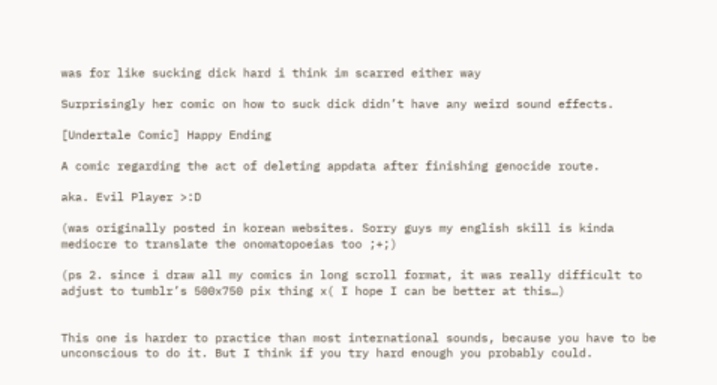was for like sucking dick hard i think im scarred either way

Surprisingly her comic on how to suck dick didn’t have any weird sound effects.

[Undertale Comic] Happy Ending

A comic regarding the act of deleting appdata after finishing genocide route.

aka. Evil Player >:D

(was originally posted in korean websites. Sorry guys my english skill is kinda mediocre to translate the onomatopoeias too ;+;)

(ps 2. since i draw all my comics in long scroll format, it was really difficult to adjust to tumblr’s 500x750 pix thing x( I hope I can be better at this…)


This one is harder to practice than most international sounds, because you have to be unconscious to do it. But I think if you try hard enough you probably could.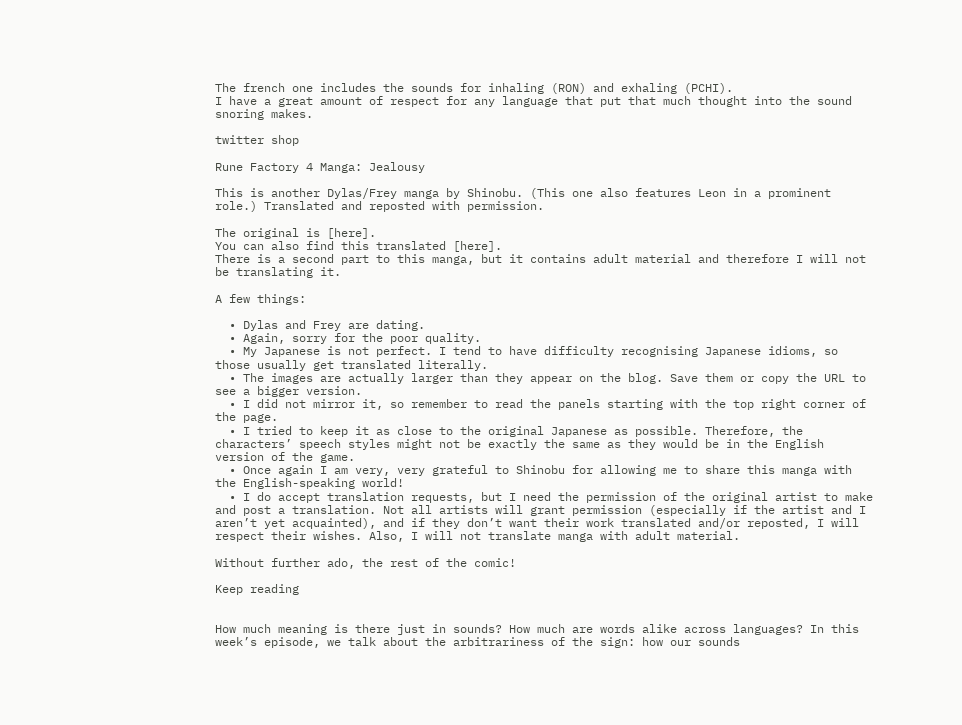The french one includes the sounds for inhaling (RON) and exhaling (PCHI).
I have a great amount of respect for any language that put that much thought into the sound snoring makes.

twitter shop

Rune Factory 4 Manga: Jealousy

This is another Dylas/Frey manga by Shinobu. (This one also features Leon in a prominent role.) Translated and reposted with permission.

The original is [here].
You can also find this translated [here].
There is a second part to this manga, but it contains adult material and therefore I will not be translating it.

A few things:

  • Dylas and Frey are dating.
  • Again, sorry for the poor quality.
  • My Japanese is not perfect. I tend to have difficulty recognising Japanese idioms, so those usually get translated literally.
  • The images are actually larger than they appear on the blog. Save them or copy the URL to see a bigger version.
  • I did not mirror it, so remember to read the panels starting with the top right corner of the page.
  • I tried to keep it as close to the original Japanese as possible. Therefore, the characters’ speech styles might not be exactly the same as they would be in the English version of the game.
  • Once again I am very, very grateful to Shinobu for allowing me to share this manga with the English-speaking world!
  • I do accept translation requests, but I need the permission of the original artist to make and post a translation. Not all artists will grant permission (especially if the artist and I aren’t yet acquainted), and if they don’t want their work translated and/or reposted, I will respect their wishes. Also, I will not translate manga with adult material.

Without further ado, the rest of the comic!

Keep reading


How much meaning is there just in sounds? How much are words alike across languages? In this week’s episode, we talk about the arbitrariness of the sign: how our sounds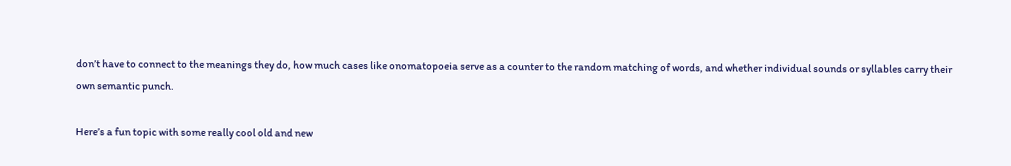don’t have to connect to the meanings they do, how much cases like onomatopoeia serve as a counter to the random matching of words, and whether individual sounds or syllables carry their own semantic punch.

Here’s a fun topic with some really cool old and new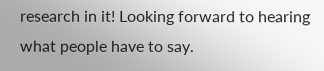research in it! Looking forward to hearing what people have to say.